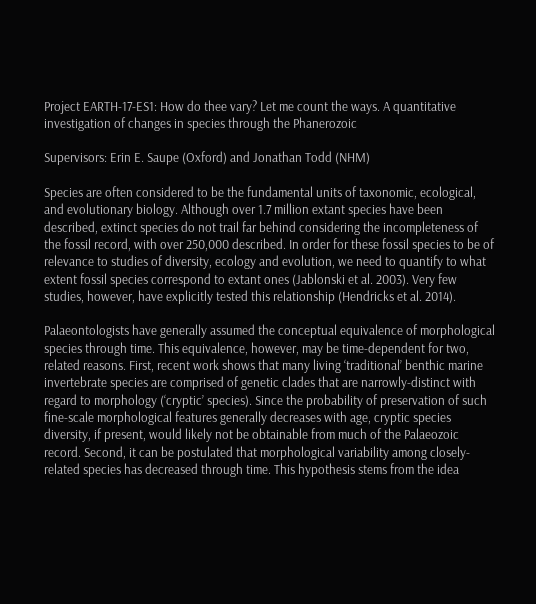Project EARTH-17-ES1: How do thee vary? Let me count the ways. A quantitative investigation of changes in species through the Phanerozoic

Supervisors: Erin E. Saupe (Oxford) and Jonathan Todd (NHM)

Species are often considered to be the fundamental units of taxonomic, ecological, and evolutionary biology. Although over 1.7 million extant species have been described, extinct species do not trail far behind considering the incompleteness of the fossil record, with over 250,000 described. In order for these fossil species to be of relevance to studies of diversity, ecology and evolution, we need to quantify to what extent fossil species correspond to extant ones (Jablonski et al. 2003). Very few studies, however, have explicitly tested this relationship (Hendricks et al. 2014).

Palaeontologists have generally assumed the conceptual equivalence of morphological species through time. This equivalence, however, may be time-dependent for two, related reasons. First, recent work shows that many living ‘traditional’ benthic marine invertebrate species are comprised of genetic clades that are narrowly-distinct with regard to morphology (‘cryptic’ species). Since the probability of preservation of such fine-scale morphological features generally decreases with age, cryptic species diversity, if present, would likely not be obtainable from much of the Palaeozoic record. Second, it can be postulated that morphological variability among closely-related species has decreased through time. This hypothesis stems from the idea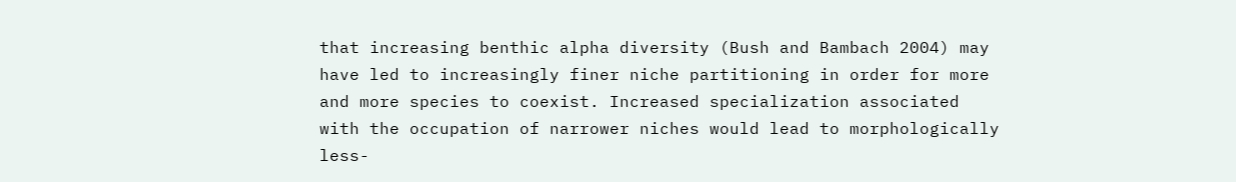that increasing benthic alpha diversity (Bush and Bambach 2004) may have led to increasingly finer niche partitioning in order for more and more species to coexist. Increased specialization associated with the occupation of narrower niches would lead to morphologically less-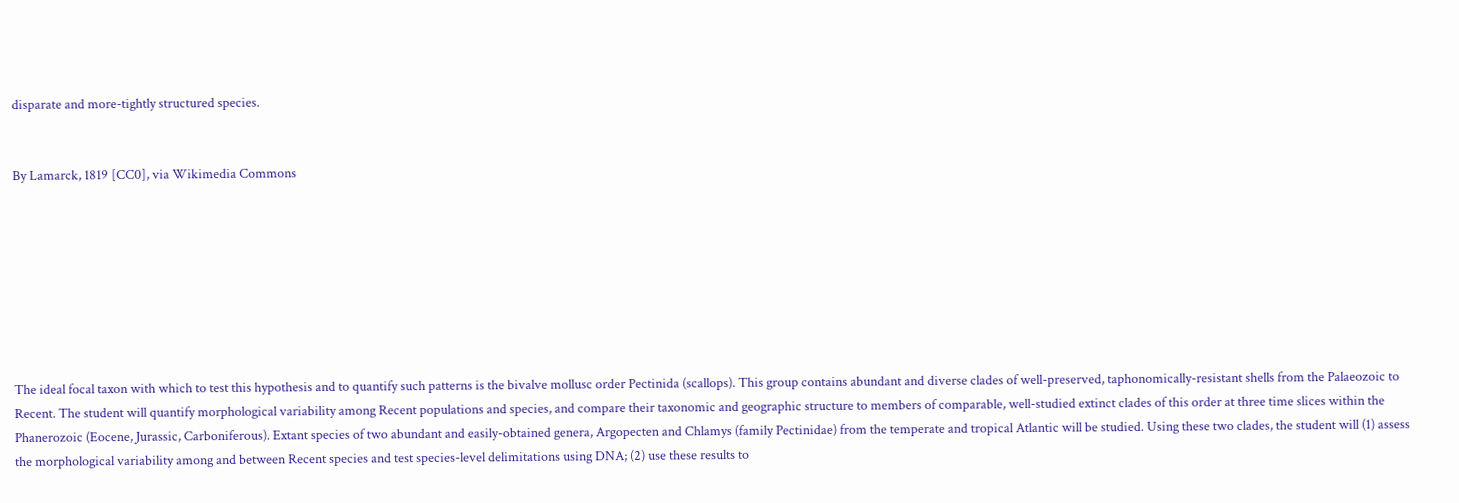disparate and more-tightly structured species.


By Lamarck, 1819 [CC0], via Wikimedia Commons








The ideal focal taxon with which to test this hypothesis and to quantify such patterns is the bivalve mollusc order Pectinida (scallops). This group contains abundant and diverse clades of well-preserved, taphonomically-resistant shells from the Palaeozoic to Recent. The student will quantify morphological variability among Recent populations and species, and compare their taxonomic and geographic structure to members of comparable, well-studied extinct clades of this order at three time slices within the Phanerozoic (Eocene, Jurassic, Carboniferous). Extant species of two abundant and easily-obtained genera, Argopecten and Chlamys (family Pectinidae) from the temperate and tropical Atlantic will be studied. Using these two clades, the student will (1) assess the morphological variability among and between Recent species and test species-level delimitations using DNA; (2) use these results to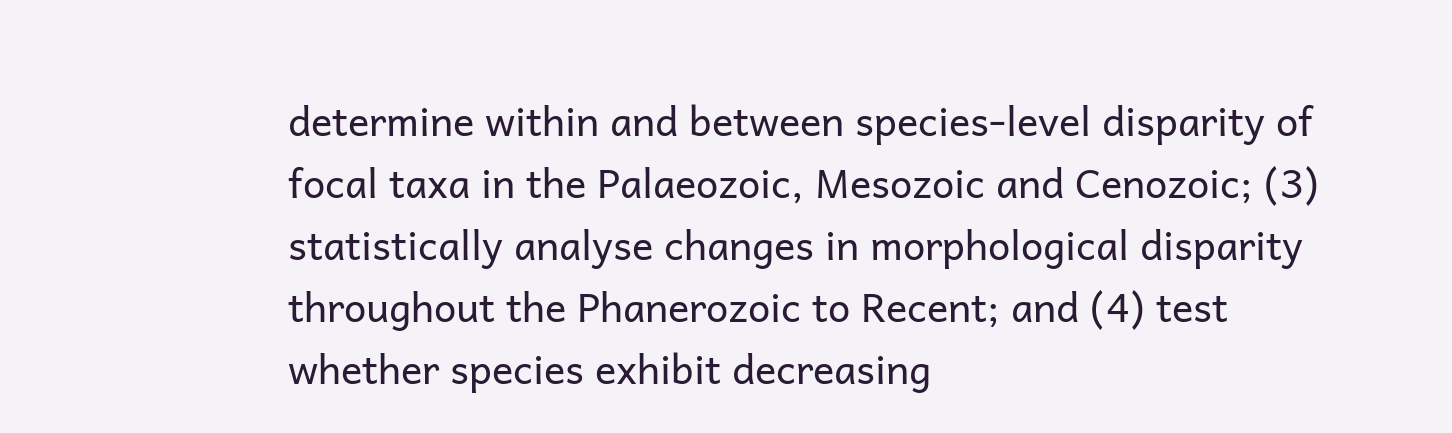determine within and between species-level disparity of focal taxa in the Palaeozoic, Mesozoic and Cenozoic; (3) statistically analyse changes in morphological disparity throughout the Phanerozoic to Recent; and (4) test whether species exhibit decreasing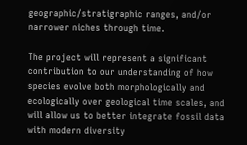geographic/stratigraphic ranges, and/or narrower niches through time.

The project will represent a significant contribution to our understanding of how species evolve both morphologically and ecologically over geological time scales, and will allow us to better integrate fossil data with modern diversity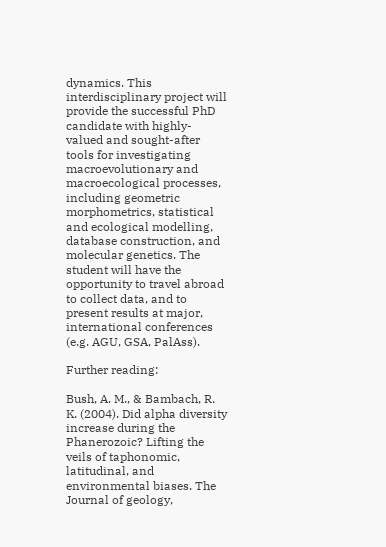dynamics. This interdisciplinary project will provide the successful PhD candidate with highly-valued and sought-after tools for investigating macroevolutionary and macroecological processes, including geometric morphometrics, statistical and ecological modelling, database construction, and molecular genetics. The student will have the opportunity to travel abroad to collect data, and to present results at major, international conferences (e.g. AGU, GSA, PalAss).

Further reading:

Bush, A. M., & Bambach, R. K. (2004). Did alpha diversity increase during the Phanerozoic? Lifting the veils of taphonomic, latitudinal, and environmental biases. The Journal of geology,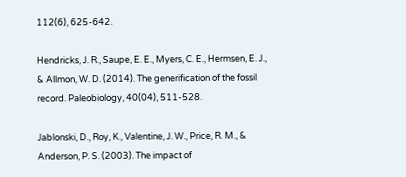112(6), 625-642.

Hendricks, J. R., Saupe, E. E., Myers, C. E., Hermsen, E. J., & Allmon, W. D. (2014). The generification of the fossil record. Paleobiology, 40(04), 511-528.

Jablonski, D., Roy, K., Valentine, J. W., Price, R. M., & Anderson, P. S. (2003). The impact of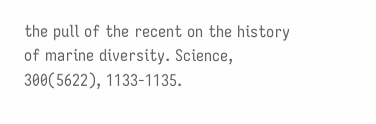the pull of the recent on the history of marine diversity. Science, 300(5622), 1133-1135.